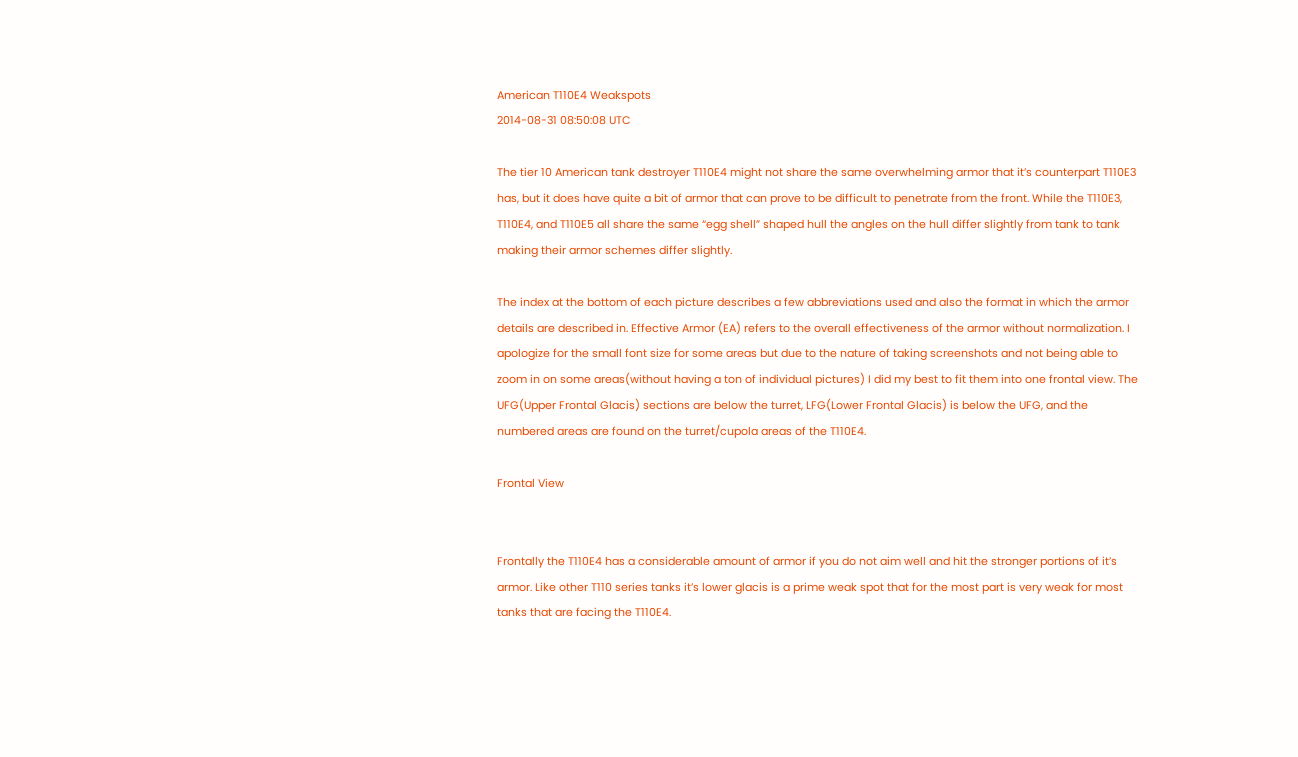American T110E4 Weakspots
2014-08-31 08:50:08 UTC

The tier 10 American tank destroyer T110E4 might not share the same overwhelming armor that it’s counterpart T110E3 has, but it does have quite a bit of armor that can prove to be difficult to penetrate from the front. While the T110E3, T110E4, and T110E5 all share the same “egg shell” shaped hull the angles on the hull differ slightly from tank to tank making their armor schemes differ slightly.

The index at the bottom of each picture describes a few abbreviations used and also the format in which the armor details are described in. Effective Armor (EA) refers to the overall effectiveness of the armor without normalization. I apologize for the small font size for some areas but due to the nature of taking screenshots and not being able to zoom in on some areas(without having a ton of individual pictures) I did my best to fit them into one frontal view. The UFG(Upper Frontal Glacis) sections are below the turret, LFG(Lower Frontal Glacis) is below the UFG, and the numbered areas are found on the turret/cupola areas of the T110E4.

Frontal View


Frontally the T110E4 has a considerable amount of armor if you do not aim well and hit the stronger portions of it’s armor. Like other T110 series tanks it’s lower glacis is a prime weak spot that for the most part is very weak for most tanks that are facing the T110E4.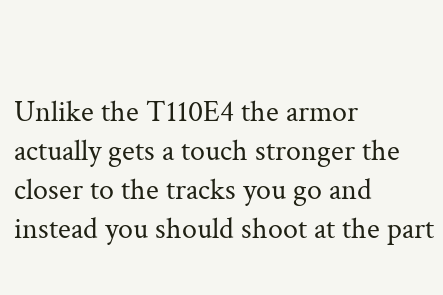Unlike the T110E4 the armor actually gets a touch stronger the closer to the tracks you go and instead you should shoot at the part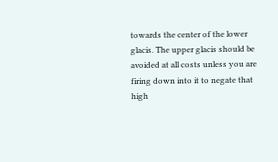towards the center of the lower glacis. The upper glacis should be avoided at all costs unless you are firing down into it to negate that high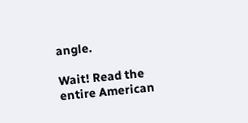angle.

Wait! Read the entire American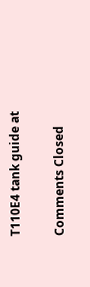T110E4 tank guide at

Comments Closed